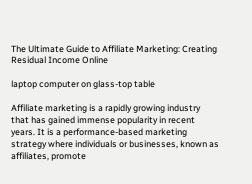The Ultimate Guide to Affiliate Marketing: Creating Residual Income Online

laptop computer on glass-top table

Affiliate marketing is a rapidly growing industry that has gained immense popularity in recent years. It is a performance-based marketing strategy where individuals or businesses, known as affiliates, promote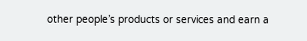other people’s products or services and earn a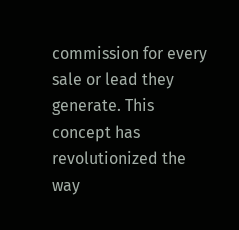commission for every sale or lead they generate. This concept has revolutionized the way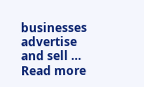businesses advertise and sell … Read more